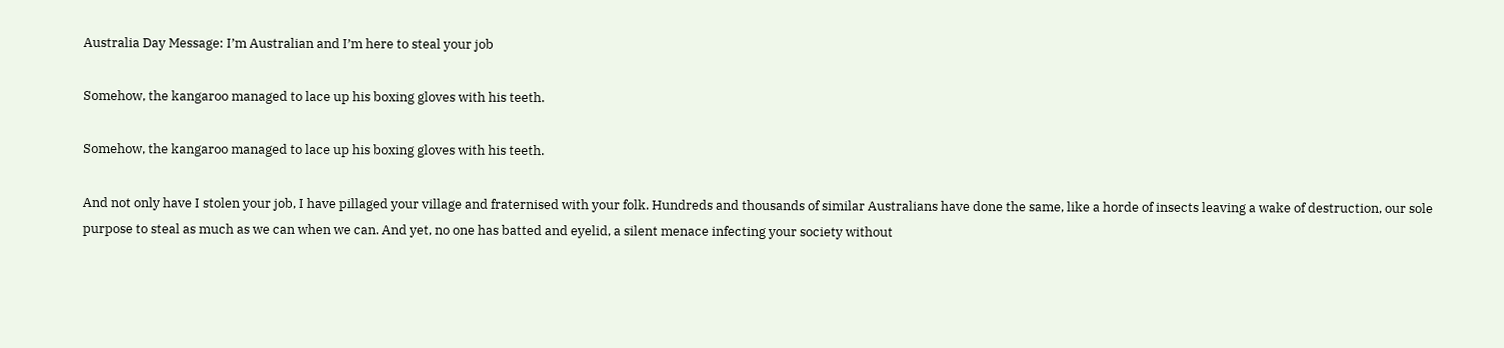Australia Day Message: I’m Australian and I’m here to steal your job

Somehow, the kangaroo managed to lace up his boxing gloves with his teeth.

Somehow, the kangaroo managed to lace up his boxing gloves with his teeth.

And not only have I stolen your job, I have pillaged your village and fraternised with your folk. Hundreds and thousands of similar Australians have done the same, like a horde of insects leaving a wake of destruction, our sole purpose to steal as much as we can when we can. And yet, no one has batted and eyelid, a silent menace infecting your society without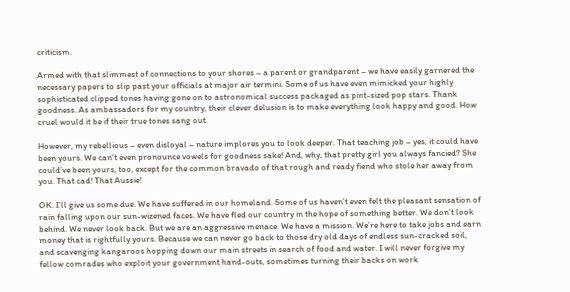criticism.

Armed with that slimmest of connections to your shores – a parent or grandparent – we have easily garnered the necessary papers to slip past your officials at major air termini. Some of us have even mimicked your highly sophisticated clipped tones having gone on to astronomical success packaged as pint-sized pop stars. Thank goodness. As ambassadors for my country, their clever delusion is to make everything look happy and good. How cruel would it be if their true tones sang out.

However, my rebellious – even disloyal – nature implores you to look deeper. That teaching job – yes, it could have been yours. We can’t even pronounce vowels for goodness sake! And, why, that pretty girl you always fancied? She could’ve been yours, too, except for the common bravado of that rough and ready fiend who stole her away from you. That cad! That Aussie!

OK. I’ll give us some due. We have suffered in our homeland. Some of us haven’t even felt the pleasant sensation of rain falling upon our sun-wizened faces. We have fled our country in the hope of something better. We don’t look behind. We never look back. But we are an aggressive menace. We have a mission. We’re here to take jobs and earn money that is rightfully yours. Because we can never go back to those dry old days of endless sun-cracked soil, and scavenging kangaroos hopping down our main streets in search of food and water. I will never forgive my fellow comrades who exploit your government hand-outs, sometimes turning their backs on work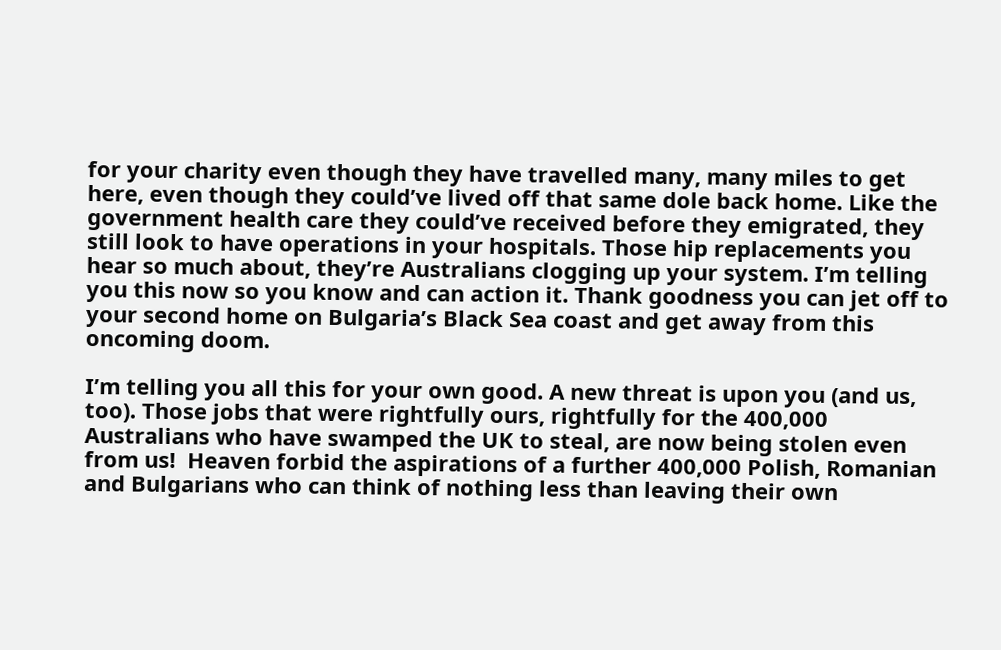for your charity even though they have travelled many, many miles to get here, even though they could’ve lived off that same dole back home. Like the government health care they could’ve received before they emigrated, they still look to have operations in your hospitals. Those hip replacements you hear so much about, they’re Australians clogging up your system. I’m telling you this now so you know and can action it. Thank goodness you can jet off to your second home on Bulgaria’s Black Sea coast and get away from this oncoming doom.

I’m telling you all this for your own good. A new threat is upon you (and us, too). Those jobs that were rightfully ours, rightfully for the 400,000 Australians who have swamped the UK to steal, are now being stolen even from us!  Heaven forbid the aspirations of a further 400,000 Polish, Romanian and Bulgarians who can think of nothing less than leaving their own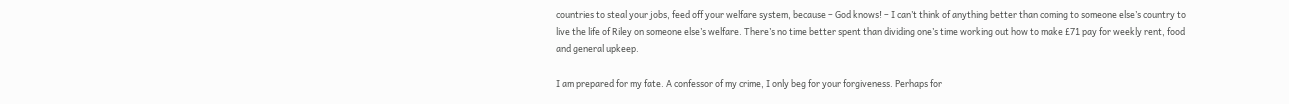countries to steal your jobs, feed off your welfare system, because – God knows! – I can’t think of anything better than coming to someone else’s country to live the life of Riley on someone else’s welfare. There’s no time better spent than dividing one’s time working out how to make £71 pay for weekly rent, food and general upkeep.

I am prepared for my fate. A confessor of my crime, I only beg for your forgiveness. Perhaps for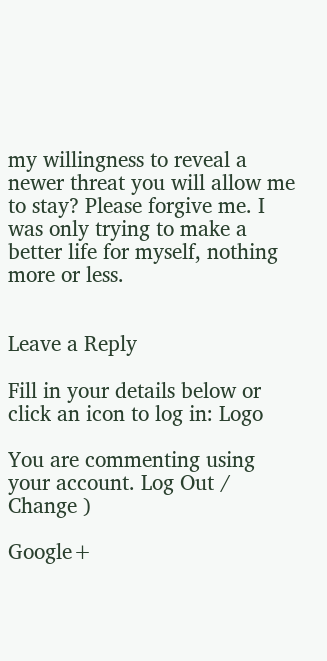my willingness to reveal a newer threat you will allow me to stay? Please forgive me. I was only trying to make a better life for myself, nothing more or less.


Leave a Reply

Fill in your details below or click an icon to log in: Logo

You are commenting using your account. Log Out /  Change )

Google+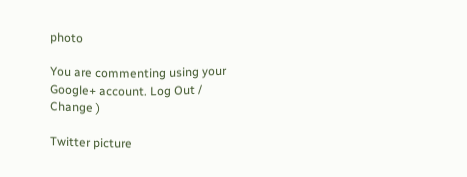photo

You are commenting using your Google+ account. Log Out /  Change )

Twitter picture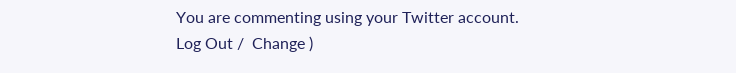You are commenting using your Twitter account. Log Out /  Change )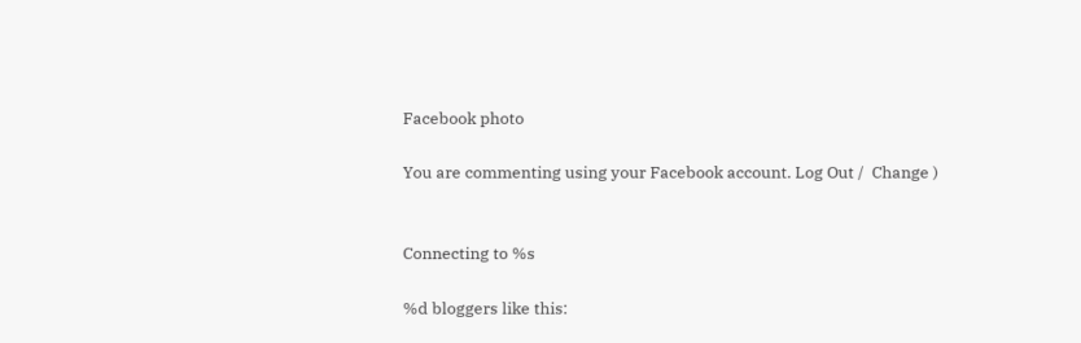Facebook photo

You are commenting using your Facebook account. Log Out /  Change )


Connecting to %s

%d bloggers like this: